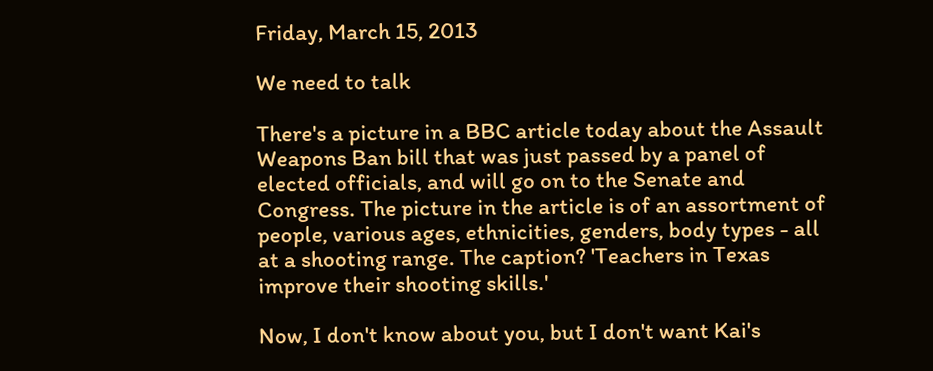Friday, March 15, 2013

We need to talk

There's a picture in a BBC article today about the Assault Weapons Ban bill that was just passed by a panel of elected officials, and will go on to the Senate and Congress. The picture in the article is of an assortment of people, various ages, ethnicities, genders, body types - all at a shooting range. The caption? 'Teachers in Texas improve their shooting skills.'

Now, I don't know about you, but I don't want Kai's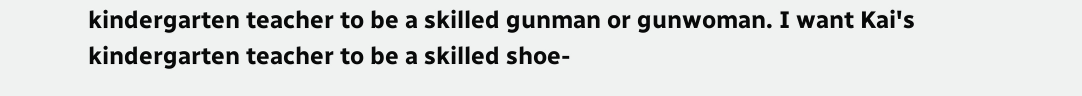kindergarten teacher to be a skilled gunman or gunwoman. I want Kai's kindergarten teacher to be a skilled shoe-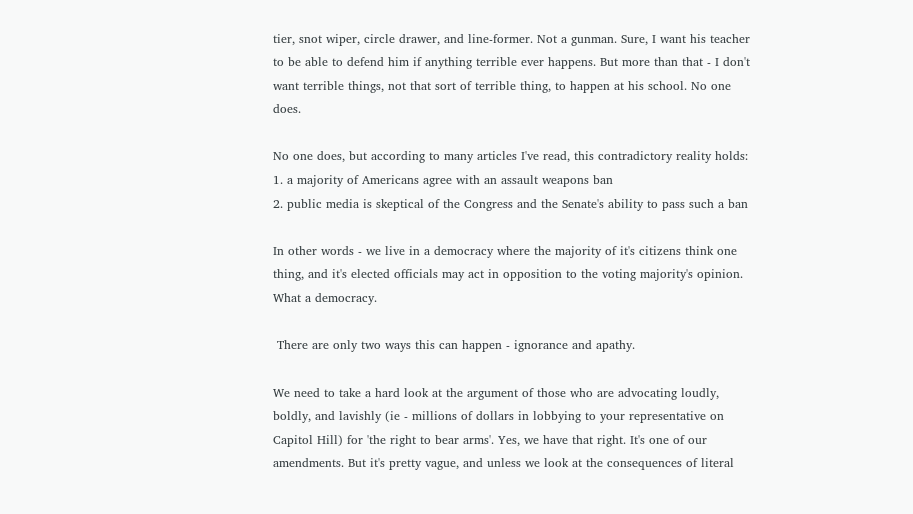tier, snot wiper, circle drawer, and line-former. Not a gunman. Sure, I want his teacher to be able to defend him if anything terrible ever happens. But more than that - I don't want terrible things, not that sort of terrible thing, to happen at his school. No one does.

No one does, but according to many articles I've read, this contradictory reality holds:
1. a majority of Americans agree with an assault weapons ban
2. public media is skeptical of the Congress and the Senate's ability to pass such a ban

In other words - we live in a democracy where the majority of it's citizens think one thing, and it's elected officials may act in opposition to the voting majority's opinion. What a democracy.

 There are only two ways this can happen - ignorance and apathy.

We need to take a hard look at the argument of those who are advocating loudly, boldly, and lavishly (ie - millions of dollars in lobbying to your representative on Capitol Hill) for 'the right to bear arms'. Yes, we have that right. It's one of our amendments. But it's pretty vague, and unless we look at the consequences of literal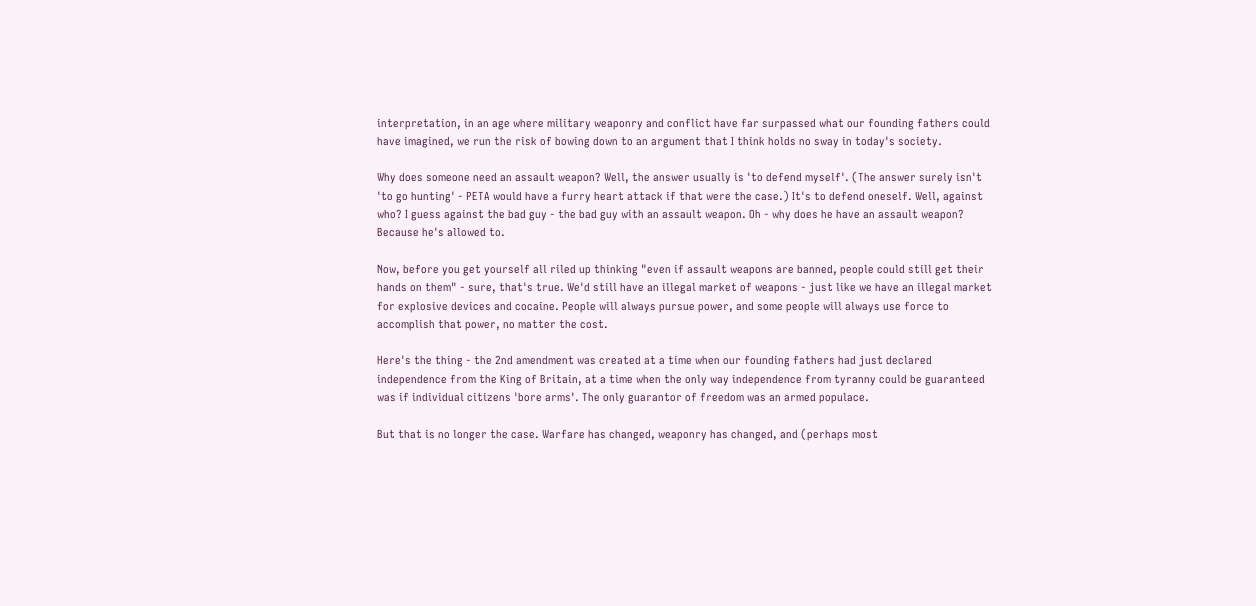interpretation, in an age where military weaponry and conflict have far surpassed what our founding fathers could have imagined, we run the risk of bowing down to an argument that I think holds no sway in today's society.

Why does someone need an assault weapon? Well, the answer usually is 'to defend myself'. (The answer surely isn't 'to go hunting' - PETA would have a furry heart attack if that were the case.) It's to defend oneself. Well, against who? I guess against the bad guy - the bad guy with an assault weapon. Oh - why does he have an assault weapon? Because he's allowed to.

Now, before you get yourself all riled up thinking "even if assault weapons are banned, people could still get their hands on them" - sure, that's true. We'd still have an illegal market of weapons - just like we have an illegal market for explosive devices and cocaine. People will always pursue power, and some people will always use force to accomplish that power, no matter the cost.

Here's the thing - the 2nd amendment was created at a time when our founding fathers had just declared independence from the King of Britain, at a time when the only way independence from tyranny could be guaranteed was if individual citizens 'bore arms'. The only guarantor of freedom was an armed populace.

But that is no longer the case. Warfare has changed, weaponry has changed, and (perhaps most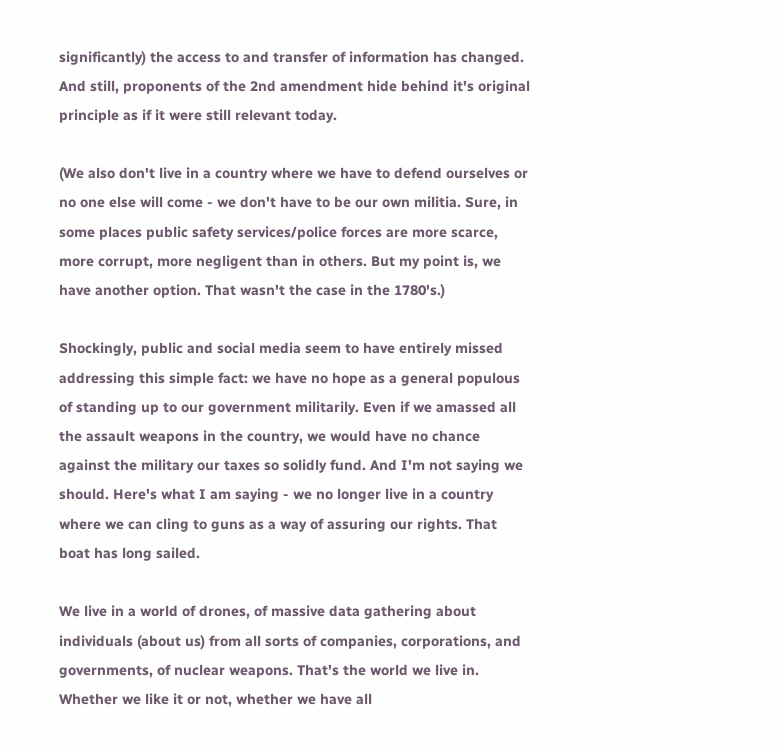significantly) the access to and transfer of information has changed. And still, proponents of the 2nd amendment hide behind it's original principle as if it were still relevant today.

(We also don't live in a country where we have to defend ourselves or no one else will come - we don't have to be our own militia. Sure, in some places public safety services/police forces are more scarce, more corrupt, more negligent than in others. But my point is, we have another option. That wasn't the case in the 1780's.)

Shockingly, public and social media seem to have entirely missed addressing this simple fact: we have no hope as a general populous of standing up to our government militarily. Even if we amassed all the assault weapons in the country, we would have no chance against the military our taxes so solidly fund. And I'm not saying we should. Here's what I am saying - we no longer live in a country where we can cling to guns as a way of assuring our rights. That boat has long sailed.

We live in a world of drones, of massive data gathering about individuals (about us) from all sorts of companies, corporations, and governments, of nuclear weapons. That's the world we live in. Whether we like it or not, whether we have all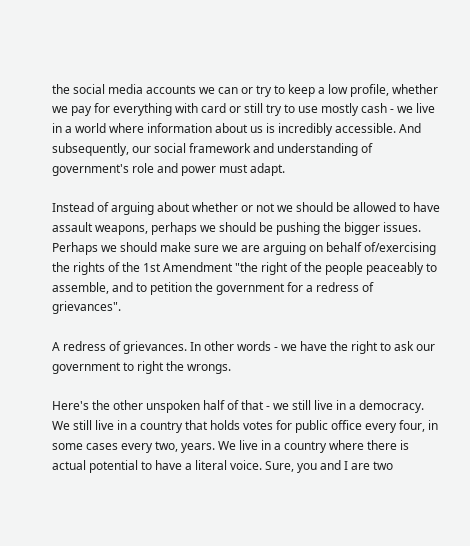the social media accounts we can or try to keep a low profile, whether we pay for everything with card or still try to use mostly cash - we live in a world where information about us is incredibly accessible. And subsequently, our social framework and understanding of government's role and power must adapt.

Instead of arguing about whether or not we should be allowed to have assault weapons, perhaps we should be pushing the bigger issues. Perhaps we should make sure we are arguing on behalf of/exercising the rights of the 1st Amendment "the right of the people peaceably to assemble, and to petition the government for a redress of grievances".

A redress of grievances. In other words - we have the right to ask our government to right the wrongs.

Here's the other unspoken half of that - we still live in a democracy. We still live in a country that holds votes for public office every four, in some cases every two, years. We live in a country where there is actual potential to have a literal voice. Sure, you and I are two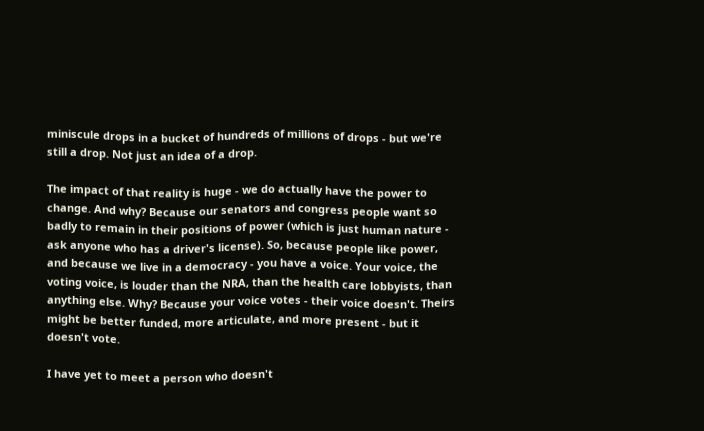miniscule drops in a bucket of hundreds of millions of drops - but we're still a drop. Not just an idea of a drop.

The impact of that reality is huge - we do actually have the power to change. And why? Because our senators and congress people want so badly to remain in their positions of power (which is just human nature - ask anyone who has a driver's license). So, because people like power, and because we live in a democracy - you have a voice. Your voice, the voting voice, is louder than the NRA, than the health care lobbyists, than anything else. Why? Because your voice votes - their voice doesn't. Theirs might be better funded, more articulate, and more present - but it doesn't vote.

I have yet to meet a person who doesn't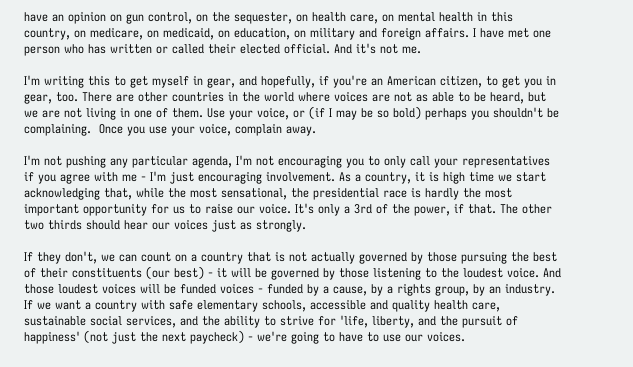have an opinion on gun control, on the sequester, on health care, on mental health in this country, on medicare, on medicaid, on education, on military and foreign affairs. I have met one person who has written or called their elected official. And it's not me.

I'm writing this to get myself in gear, and hopefully, if you're an American citizen, to get you in gear, too. There are other countries in the world where voices are not as able to be heard, but we are not living in one of them. Use your voice, or (if I may be so bold) perhaps you shouldn't be complaining.  Once you use your voice, complain away.

I'm not pushing any particular agenda, I'm not encouraging you to only call your representatives if you agree with me - I'm just encouraging involvement. As a country, it is high time we start acknowledging that, while the most sensational, the presidential race is hardly the most important opportunity for us to raise our voice. It's only a 3rd of the power, if that. The other two thirds should hear our voices just as strongly.

If they don't, we can count on a country that is not actually governed by those pursuing the best of their constituents (our best) - it will be governed by those listening to the loudest voice. And those loudest voices will be funded voices - funded by a cause, by a rights group, by an industry. If we want a country with safe elementary schools, accessible and quality health care, sustainable social services, and the ability to strive for 'life, liberty, and the pursuit of happiness' (not just the next paycheck) - we're going to have to use our voices.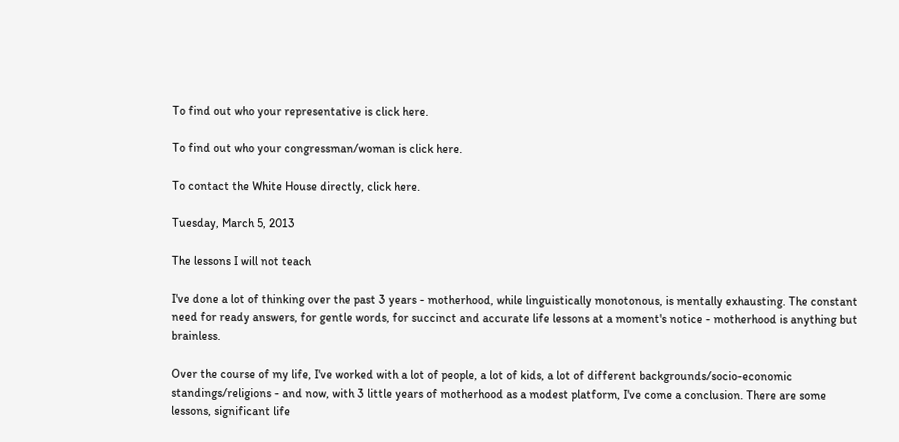To find out who your representative is click here.

To find out who your congressman/woman is click here.

To contact the White House directly, click here.

Tuesday, March 5, 2013

The lessons I will not teach

I've done a lot of thinking over the past 3 years - motherhood, while linguistically monotonous, is mentally exhausting. The constant need for ready answers, for gentle words, for succinct and accurate life lessons at a moment's notice - motherhood is anything but brainless.

Over the course of my life, I've worked with a lot of people, a lot of kids, a lot of different backgrounds/socio-economic standings/religions - and now, with 3 little years of motherhood as a modest platform, I've come a conclusion. There are some lessons, significant life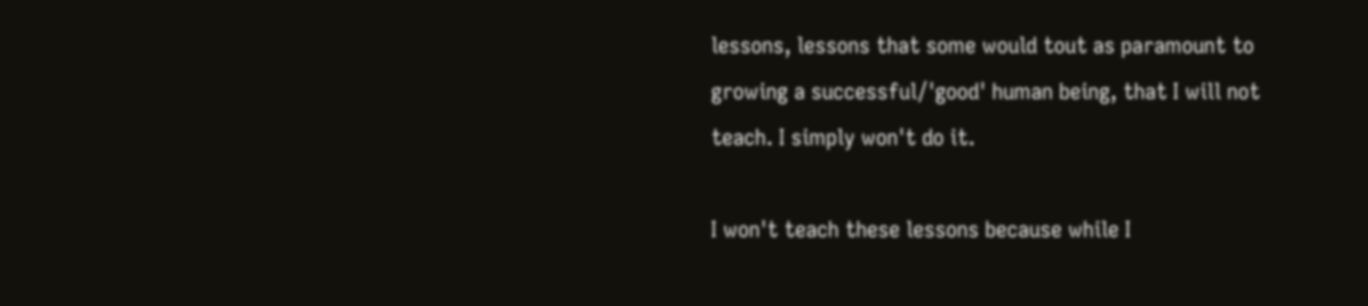lessons, lessons that some would tout as paramount to growing a successful/'good' human being, that I will not teach. I simply won't do it.

I won't teach these lessons because while I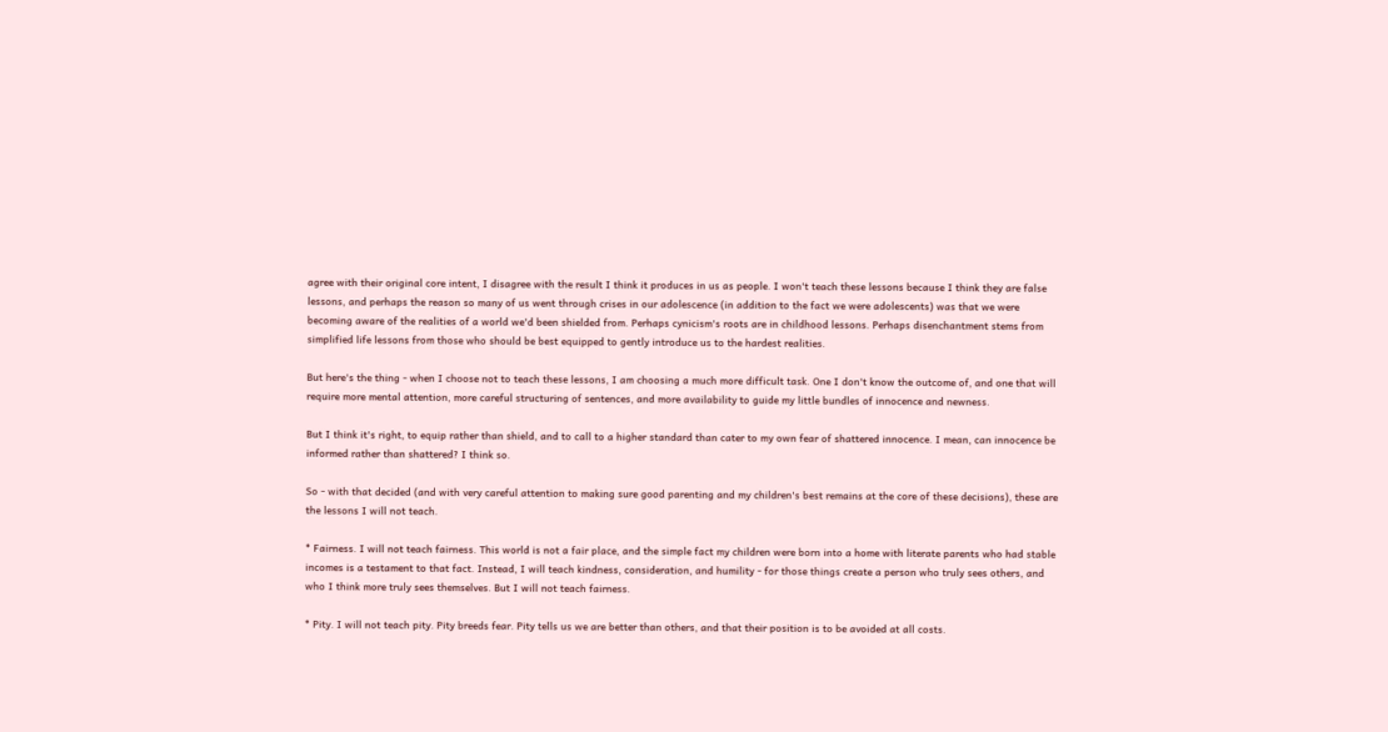agree with their original core intent, I disagree with the result I think it produces in us as people. I won't teach these lessons because I think they are false lessons, and perhaps the reason so many of us went through crises in our adolescence (in addition to the fact we were adolescents) was that we were becoming aware of the realities of a world we'd been shielded from. Perhaps cynicism's roots are in childhood lessons. Perhaps disenchantment stems from simplified life lessons from those who should be best equipped to gently introduce us to the hardest realities.

But here's the thing - when I choose not to teach these lessons, I am choosing a much more difficult task. One I don't know the outcome of, and one that will require more mental attention, more careful structuring of sentences, and more availability to guide my little bundles of innocence and newness.

But I think it's right, to equip rather than shield, and to call to a higher standard than cater to my own fear of shattered innocence. I mean, can innocence be informed rather than shattered? I think so.

So - with that decided (and with very careful attention to making sure good parenting and my children's best remains at the core of these decisions), these are the lessons I will not teach.

* Fairness. I will not teach fairness. This world is not a fair place, and the simple fact my children were born into a home with literate parents who had stable incomes is a testament to that fact. Instead, I will teach kindness, consideration, and humility - for those things create a person who truly sees others, and who I think more truly sees themselves. But I will not teach fairness.

* Pity. I will not teach pity. Pity breeds fear. Pity tells us we are better than others, and that their position is to be avoided at all costs.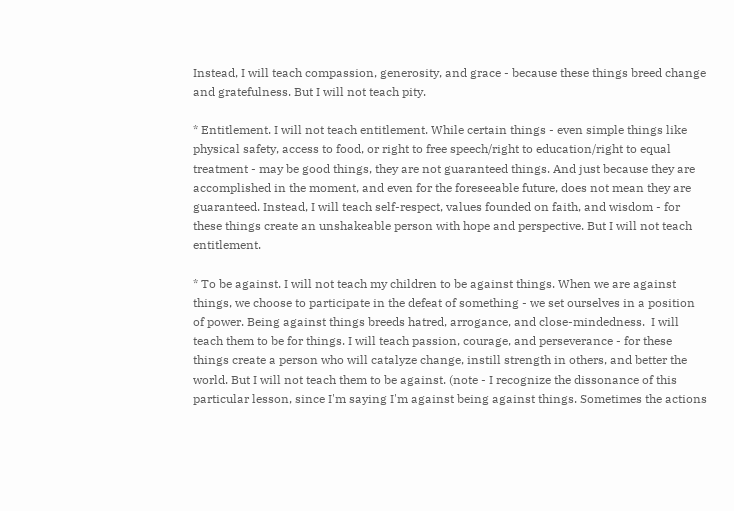Instead, I will teach compassion, generosity, and grace - because these things breed change and gratefulness. But I will not teach pity.

* Entitlement. I will not teach entitlement. While certain things - even simple things like physical safety, access to food, or right to free speech/right to education/right to equal treatment - may be good things, they are not guaranteed things. And just because they are accomplished in the moment, and even for the foreseeable future, does not mean they are guaranteed. Instead, I will teach self-respect, values founded on faith, and wisdom - for these things create an unshakeable person with hope and perspective. But I will not teach entitlement.

* To be against. I will not teach my children to be against things. When we are against things, we choose to participate in the defeat of something - we set ourselves in a position of power. Being against things breeds hatred, arrogance, and close-mindedness.  I will teach them to be for things. I will teach passion, courage, and perseverance - for these things create a person who will catalyze change, instill strength in others, and better the world. But I will not teach them to be against. (note - I recognize the dissonance of this particular lesson, since I'm saying I'm against being against things. Sometimes the actions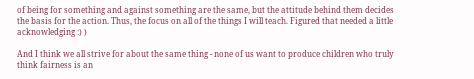of being for something and against something are the same, but the attitude behind them decides the basis for the action. Thus, the focus on all of the things I will teach. Figured that needed a little acknowledging :) )

And I think we all strive for about the same thing - none of us want to produce children who truly think fairness is an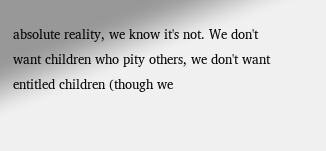absolute reality, we know it's not. We don't want children who pity others, we don't want entitled children (though we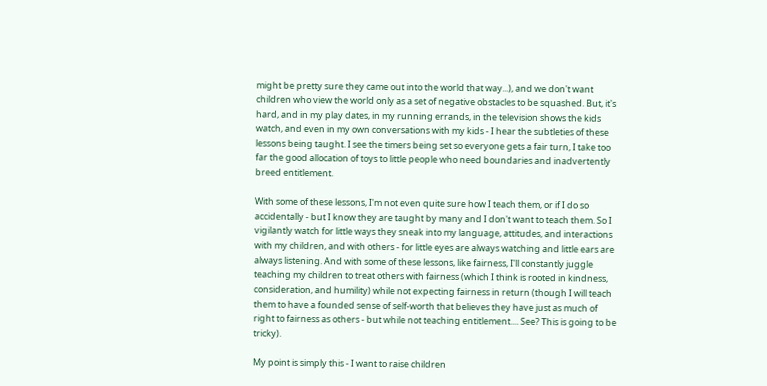might be pretty sure they came out into the world that way...), and we don't want children who view the world only as a set of negative obstacles to be squashed. But, it's hard, and in my play dates, in my running errands, in the television shows the kids watch, and even in my own conversations with my kids - I hear the subtleties of these lessons being taught. I see the timers being set so everyone gets a fair turn, I take too far the good allocation of toys to little people who need boundaries and inadvertently breed entitlement.

With some of these lessons, I'm not even quite sure how I teach them, or if I do so accidentally - but I know they are taught by many and I don't want to teach them. So I vigilantly watch for little ways they sneak into my language, attitudes, and interactions with my children, and with others - for little eyes are always watching and little ears are always listening. And with some of these lessons, like fairness, I'll constantly juggle teaching my children to treat others with fairness (which I think is rooted in kindness, consideration, and humility) while not expecting fairness in return (though I will teach them to have a founded sense of self-worth that believes they have just as much of right to fairness as others - but while not teaching entitlement.... See? This is going to be tricky).

My point is simply this - I want to raise children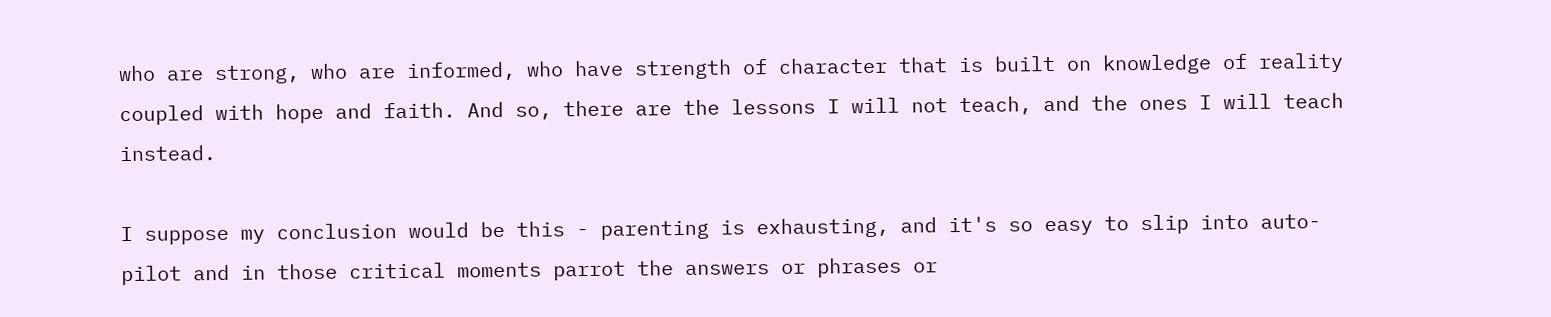who are strong, who are informed, who have strength of character that is built on knowledge of reality coupled with hope and faith. And so, there are the lessons I will not teach, and the ones I will teach instead.

I suppose my conclusion would be this - parenting is exhausting, and it's so easy to slip into auto-pilot and in those critical moments parrot the answers or phrases or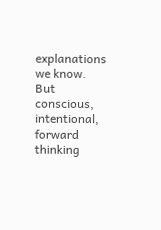explanations we know. But conscious, intentional, forward thinking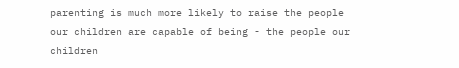parenting is much more likely to raise the people our children are capable of being - the people our children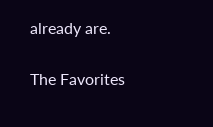already are.

The Favorites